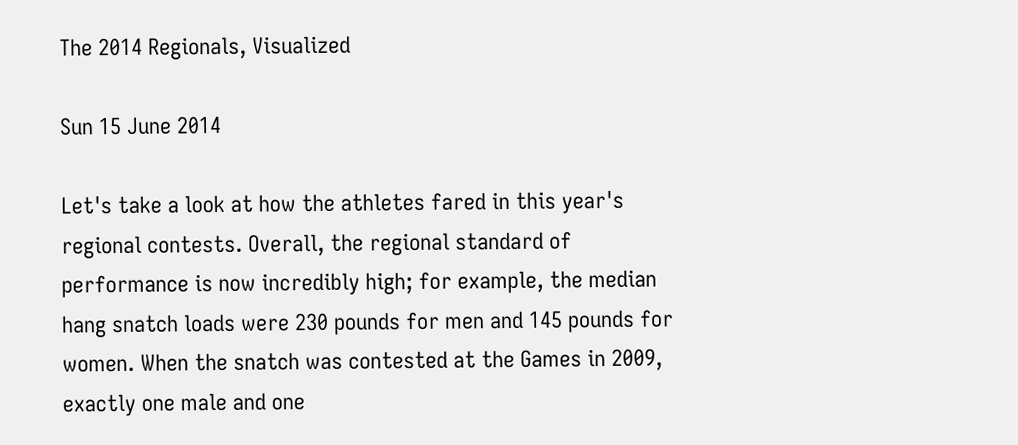The 2014 Regionals, Visualized

Sun 15 June 2014

Let's take a look at how the athletes fared in this year's regional contests. Overall, the regional standard of performance is now incredibly high; for example, the median hang snatch loads were 230 pounds for men and 145 pounds for women. When the snatch was contested at the Games in 2009, exactly one male and one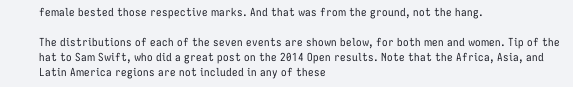female bested those respective marks. And that was from the ground, not the hang.

The distributions of each of the seven events are shown below, for both men and women. Tip of the hat to Sam Swift, who did a great post on the 2014 Open results. Note that the Africa, Asia, and Latin America regions are not included in any of these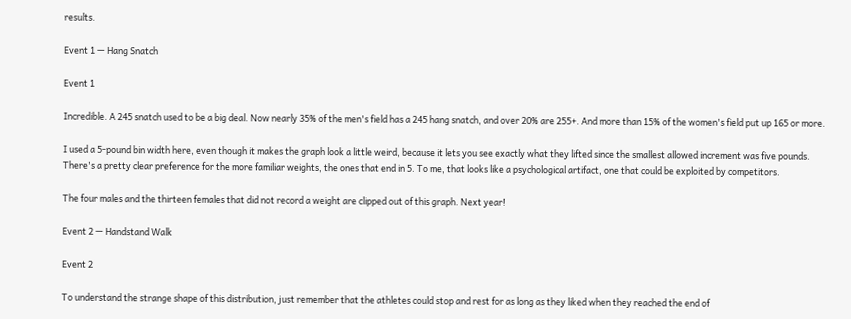results.

Event 1 — Hang Snatch

Event 1

Incredible. A 245 snatch used to be a big deal. Now nearly 35% of the men's field has a 245 hang snatch, and over 20% are 255+. And more than 15% of the women's field put up 165 or more.

I used a 5-pound bin width here, even though it makes the graph look a little weird, because it lets you see exactly what they lifted since the smallest allowed increment was five pounds. There's a pretty clear preference for the more familiar weights, the ones that end in 5. To me, that looks like a psychological artifact, one that could be exploited by competitors.

The four males and the thirteen females that did not record a weight are clipped out of this graph. Next year!

Event 2 — Handstand Walk

Event 2

To understand the strange shape of this distribution, just remember that the athletes could stop and rest for as long as they liked when they reached the end of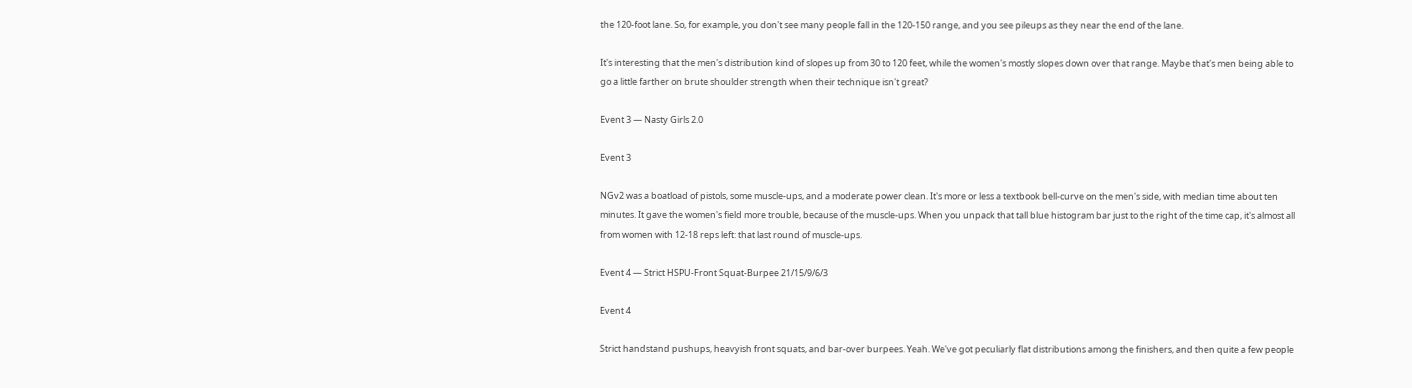the 120-foot lane. So, for example, you don't see many people fall in the 120-150 range, and you see pileups as they near the end of the lane.

It's interesting that the men's distribution kind of slopes up from 30 to 120 feet, while the women's mostly slopes down over that range. Maybe that's men being able to go a little farther on brute shoulder strength when their technique isn't great?

Event 3 — Nasty Girls 2.0

Event 3

NGv2 was a boatload of pistols, some muscle-ups, and a moderate power clean. It's more or less a textbook bell-curve on the men's side, with median time about ten minutes. It gave the women's field more trouble, because of the muscle-ups. When you unpack that tall blue histogram bar just to the right of the time cap, it's almost all from women with 12-18 reps left: that last round of muscle-ups.

Event 4 — Strict HSPU-Front Squat-Burpee 21/15/9/6/3

Event 4

Strict handstand pushups, heavyish front squats, and bar-over burpees. Yeah. We've got peculiarly flat distributions among the finishers, and then quite a few people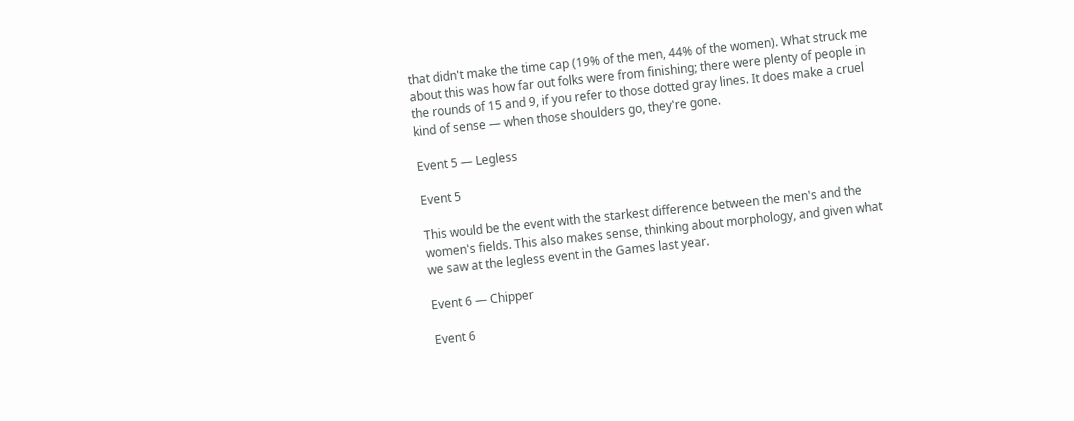that didn't make the time cap (19% of the men, 44% of the women). What struck me about this was how far out folks were from finishing; there were plenty of people in the rounds of 15 and 9, if you refer to those dotted gray lines. It does make a cruel kind of sense — when those shoulders go, they're gone.

Event 5 — Legless

Event 5

This would be the event with the starkest difference between the men's and the women's fields. This also makes sense, thinking about morphology, and given what we saw at the legless event in the Games last year.

Event 6 — Chipper

Event 6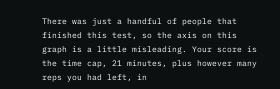There was just a handful of people that finished this test, so the axis on this graph is a little misleading. Your score is the time cap, 21 minutes, plus however many reps you had left, in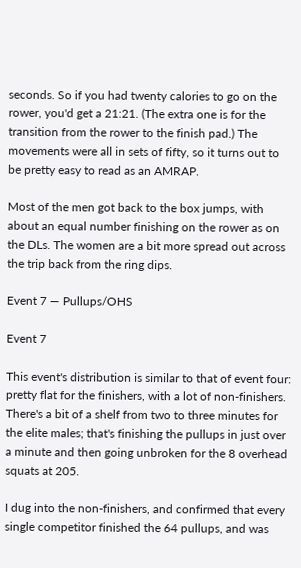seconds. So if you had twenty calories to go on the rower, you'd get a 21:21. (The extra one is for the transition from the rower to the finish pad.) The movements were all in sets of fifty, so it turns out to be pretty easy to read as an AMRAP.

Most of the men got back to the box jumps, with about an equal number finishing on the rower as on the DLs. The women are a bit more spread out across the trip back from the ring dips.

Event 7 — Pullups/OHS

Event 7

This event's distribution is similar to that of event four: pretty flat for the finishers, with a lot of non-finishers. There's a bit of a shelf from two to three minutes for the elite males; that's finishing the pullups in just over a minute and then going unbroken for the 8 overhead squats at 205.

I dug into the non-finishers, and confirmed that every single competitor finished the 64 pullups, and was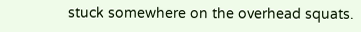stuck somewhere on the overhead squats.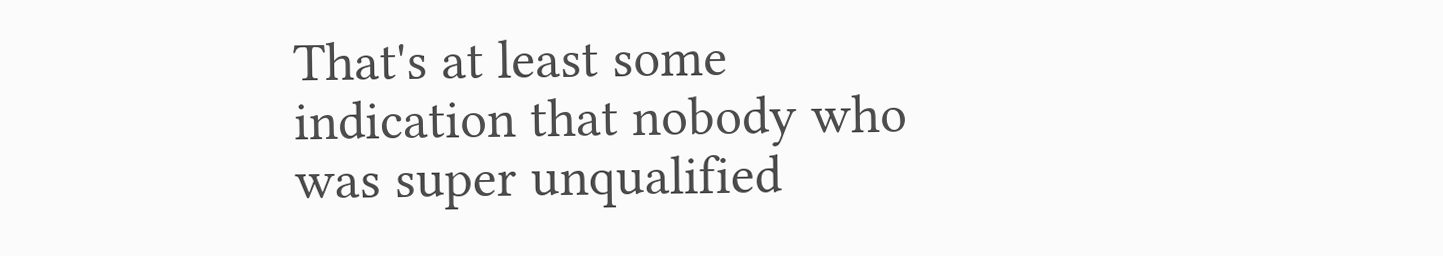That's at least some indication that nobody who was super unqualified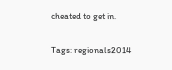cheated to get in.

Tags: regionals2014